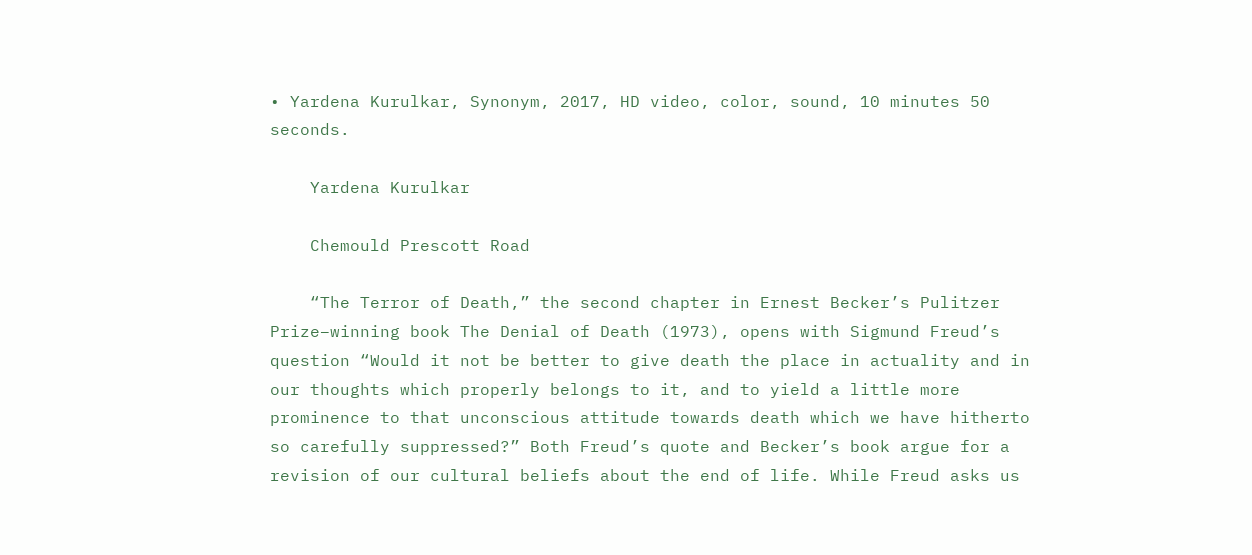• Yardena Kurulkar, Synonym, 2017, HD video, color, sound, 10 minutes 50 seconds.

    Yardena Kurulkar

    Chemould Prescott Road

    “The Terror of Death,” the second chapter in Ernest Becker’s Pulitzer Prize–winning book The Denial of Death (1973), opens with Sigmund Freud’s question “Would it not be better to give death the place in actuality and in our thoughts which properly belongs to it, and to yield a little more prominence to that unconscious attitude towards death which we have hitherto so carefully suppressed?” Both Freud’s quote and Becker’s book argue for a revision of our cultural beliefs about the end of life. While Freud asks us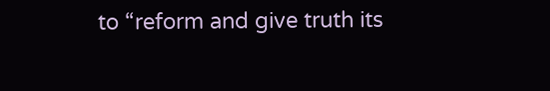to “reform and give truth its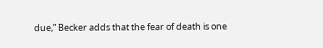due,” Becker adds that the fear of death is one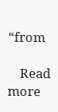“from

    Read more